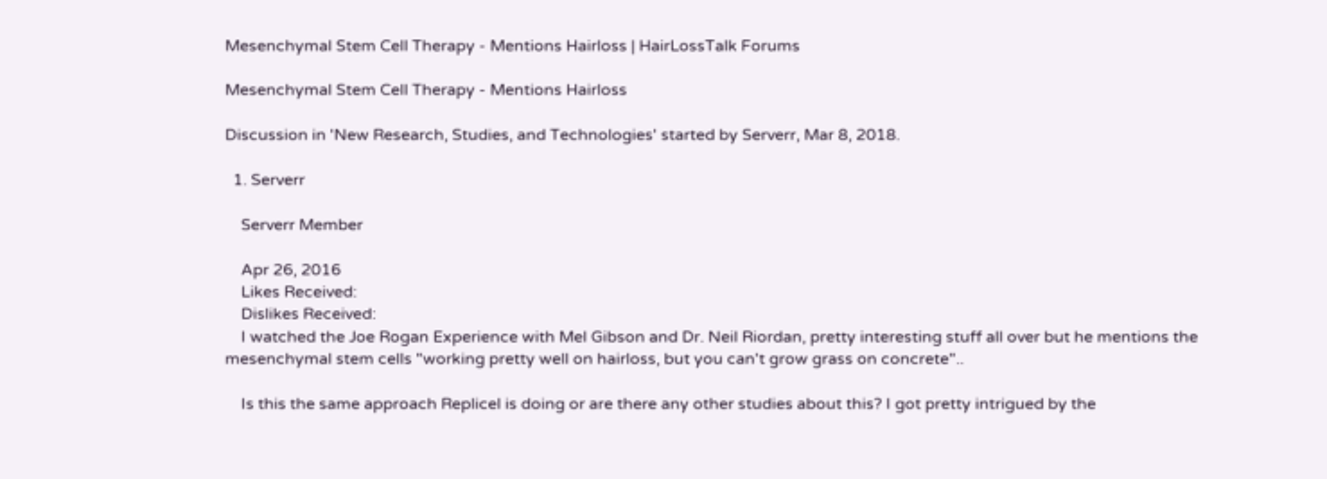Mesenchymal Stem Cell Therapy - Mentions Hairloss | HairLossTalk Forums

Mesenchymal Stem Cell Therapy - Mentions Hairloss

Discussion in 'New Research, Studies, and Technologies' started by Serverr, Mar 8, 2018.

  1. Serverr

    Serverr Member

    Apr 26, 2016
    Likes Received:
    Dislikes Received:
    I watched the Joe Rogan Experience with Mel Gibson and Dr. Neil Riordan, pretty interesting stuff all over but he mentions the mesenchymal stem cells "working pretty well on hairloss, but you can't grow grass on concrete"..

    Is this the same approach Replicel is doing or are there any other studies about this? I got pretty intrigued by the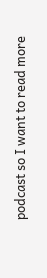podcast so I want to read more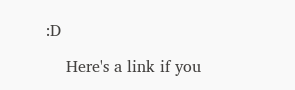:D

    Here's a link if you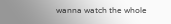wanna watch the whole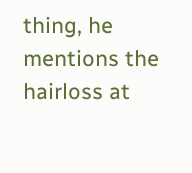thing, he mentions the hairloss at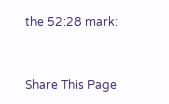the 52:28 mark:


Share This Page